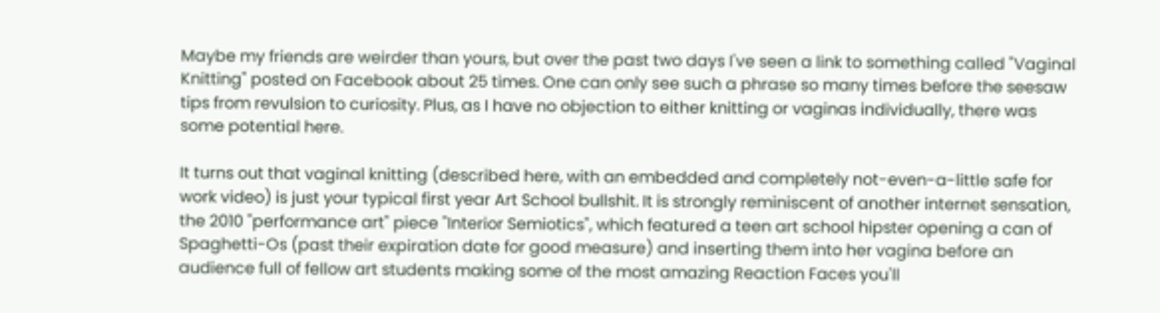Maybe my friends are weirder than yours, but over the past two days I've seen a link to something called "Vaginal Knitting" posted on Facebook about 25 times. One can only see such a phrase so many times before the seesaw tips from revulsion to curiosity. Plus, as I have no objection to either knitting or vaginas individually, there was some potential here.

It turns out that vaginal knitting (described here, with an embedded and completely not-even-a-little safe for work video) is just your typical first year Art School bullshit. It is strongly reminiscent of another internet sensation, the 2010 "performance art" piece "Interior Semiotics", which featured a teen art school hipster opening a can of Spaghetti-Os (past their expiration date for good measure) and inserting them into her vagina before an audience full of fellow art students making some of the most amazing Reaction Faces you'll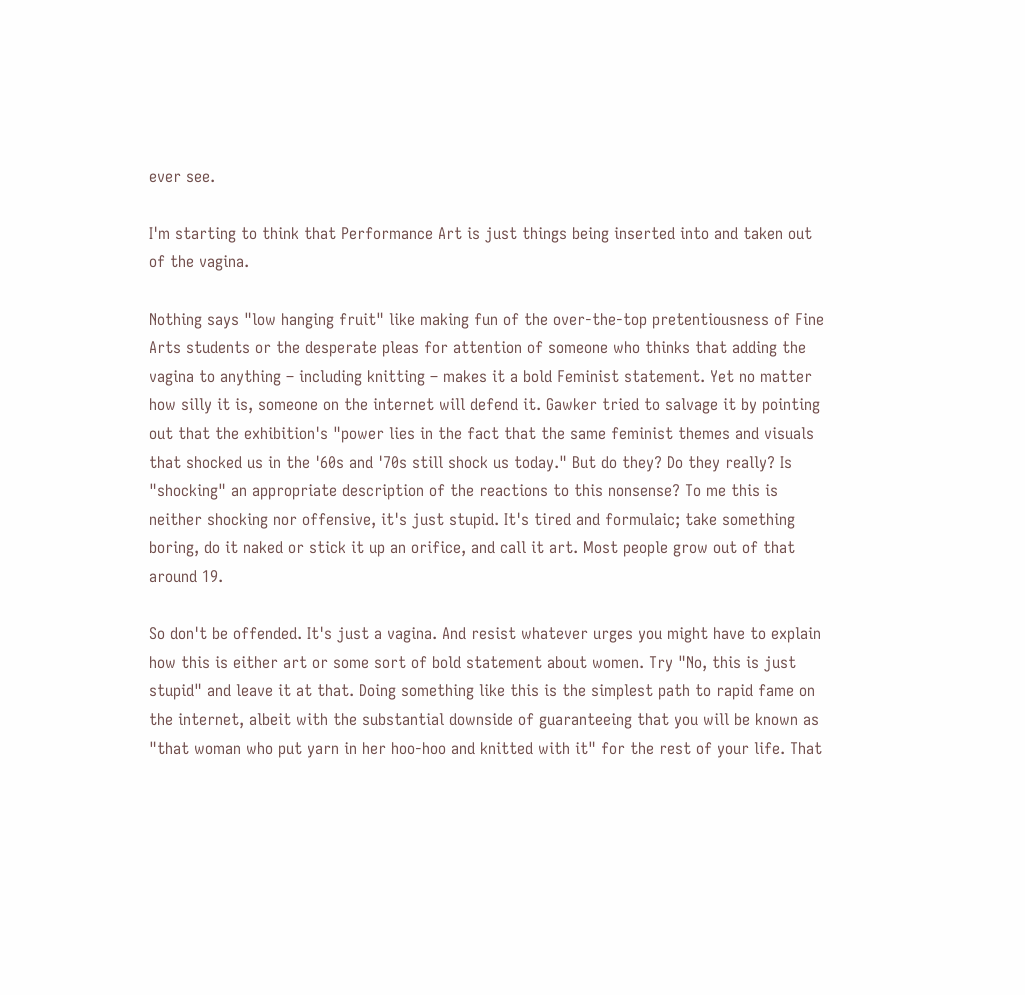ever see.

I'm starting to think that Performance Art is just things being inserted into and taken out of the vagina.

Nothing says "low hanging fruit" like making fun of the over-the-top pretentiousness of Fine Arts students or the desperate pleas for attention of someone who thinks that adding the vagina to anything – including knitting – makes it a bold Feminist statement. Yet no matter how silly it is, someone on the internet will defend it. Gawker tried to salvage it by pointing out that the exhibition's "power lies in the fact that the same feminist themes and visuals that shocked us in the '60s and '70s still shock us today." But do they? Do they really? Is "shocking" an appropriate description of the reactions to this nonsense? To me this is neither shocking nor offensive, it's just stupid. It's tired and formulaic; take something boring, do it naked or stick it up an orifice, and call it art. Most people grow out of that around 19.

So don't be offended. It's just a vagina. And resist whatever urges you might have to explain how this is either art or some sort of bold statement about women. Try "No, this is just stupid" and leave it at that. Doing something like this is the simplest path to rapid fame on the internet, albeit with the substantial downside of guaranteeing that you will be known as "that woman who put yarn in her hoo-hoo and knitted with it" for the rest of your life. That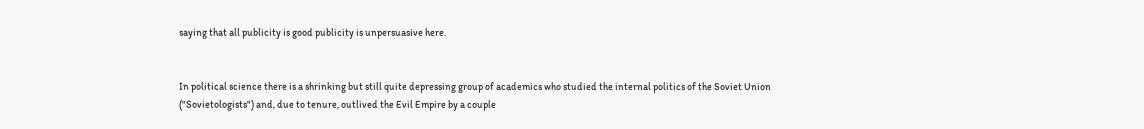saying that all publicity is good publicity is unpersuasive here.


In political science there is a shrinking but still quite depressing group of academics who studied the internal politics of the Soviet Union ("Sovietologists") and, due to tenure, outlived the Evil Empire by a couple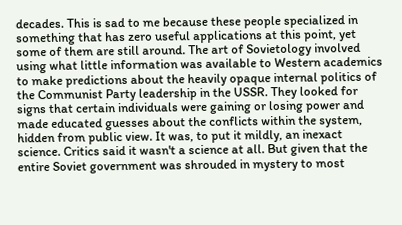decades. This is sad to me because these people specialized in something that has zero useful applications at this point, yet some of them are still around. The art of Sovietology involved using what little information was available to Western academics to make predictions about the heavily opaque internal politics of the Communist Party leadership in the USSR. They looked for signs that certain individuals were gaining or losing power and made educated guesses about the conflicts within the system, hidden from public view. It was, to put it mildly, an inexact science. Critics said it wasn't a science at all. But given that the entire Soviet government was shrouded in mystery to most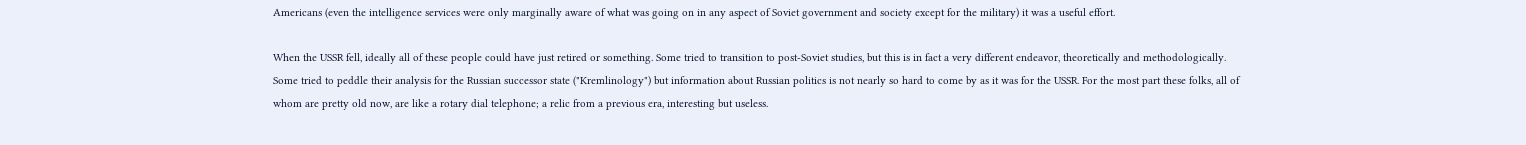Americans (even the intelligence services were only marginally aware of what was going on in any aspect of Soviet government and society except for the military) it was a useful effort.

When the USSR fell, ideally all of these people could have just retired or something. Some tried to transition to post-Soviet studies, but this is in fact a very different endeavor, theoretically and methodologically. Some tried to peddle their analysis for the Russian successor state ("Kremlinology") but information about Russian politics is not nearly so hard to come by as it was for the USSR. For the most part these folks, all of whom are pretty old now, are like a rotary dial telephone; a relic from a previous era, interesting but useless.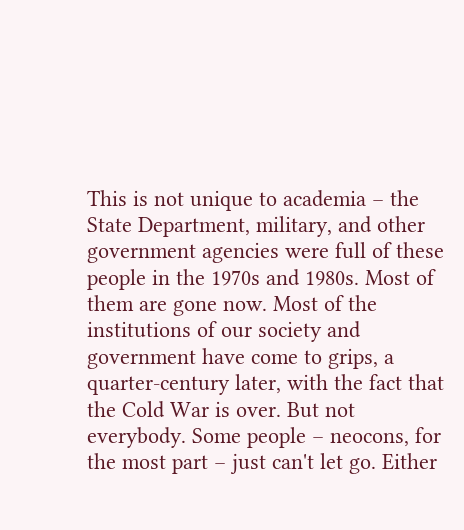This is not unique to academia – the State Department, military, and other government agencies were full of these people in the 1970s and 1980s. Most of them are gone now. Most of the institutions of our society and government have come to grips, a quarter-century later, with the fact that the Cold War is over. But not everybody. Some people – neocons, for the most part – just can't let go. Either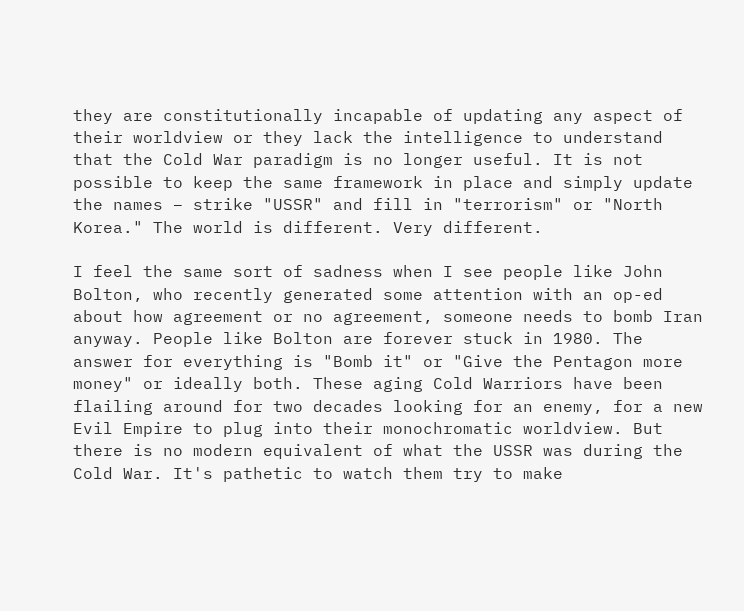they are constitutionally incapable of updating any aspect of their worldview or they lack the intelligence to understand that the Cold War paradigm is no longer useful. It is not possible to keep the same framework in place and simply update the names – strike "USSR" and fill in "terrorism" or "North Korea." The world is different. Very different.

I feel the same sort of sadness when I see people like John Bolton, who recently generated some attention with an op-ed about how agreement or no agreement, someone needs to bomb Iran anyway. People like Bolton are forever stuck in 1980. The answer for everything is "Bomb it" or "Give the Pentagon more money" or ideally both. These aging Cold Warriors have been flailing around for two decades looking for an enemy, for a new Evil Empire to plug into their monochromatic worldview. But there is no modern equivalent of what the USSR was during the Cold War. It's pathetic to watch them try to make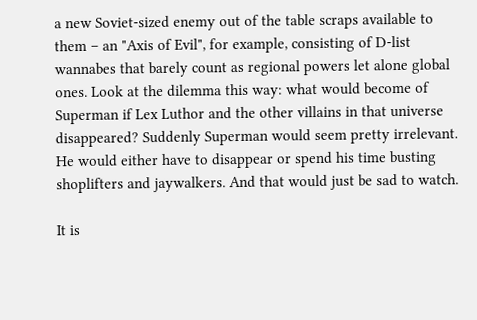a new Soviet-sized enemy out of the table scraps available to them – an "Axis of Evil", for example, consisting of D-list wannabes that barely count as regional powers let alone global ones. Look at the dilemma this way: what would become of Superman if Lex Luthor and the other villains in that universe disappeared? Suddenly Superman would seem pretty irrelevant. He would either have to disappear or spend his time busting shoplifters and jaywalkers. And that would just be sad to watch.

It is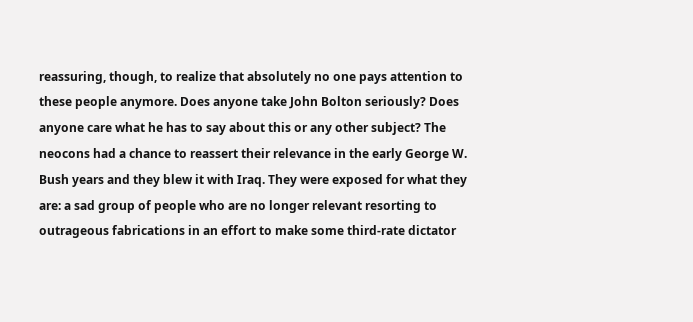reassuring, though, to realize that absolutely no one pays attention to these people anymore. Does anyone take John Bolton seriously? Does anyone care what he has to say about this or any other subject? The neocons had a chance to reassert their relevance in the early George W. Bush years and they blew it with Iraq. They were exposed for what they are: a sad group of people who are no longer relevant resorting to outrageous fabrications in an effort to make some third-rate dictator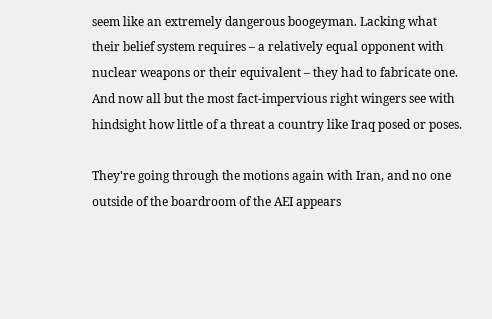seem like an extremely dangerous boogeyman. Lacking what their belief system requires – a relatively equal opponent with nuclear weapons or their equivalent – they had to fabricate one. And now all but the most fact-impervious right wingers see with hindsight how little of a threat a country like Iraq posed or poses.

They're going through the motions again with Iran, and no one outside of the boardroom of the AEI appears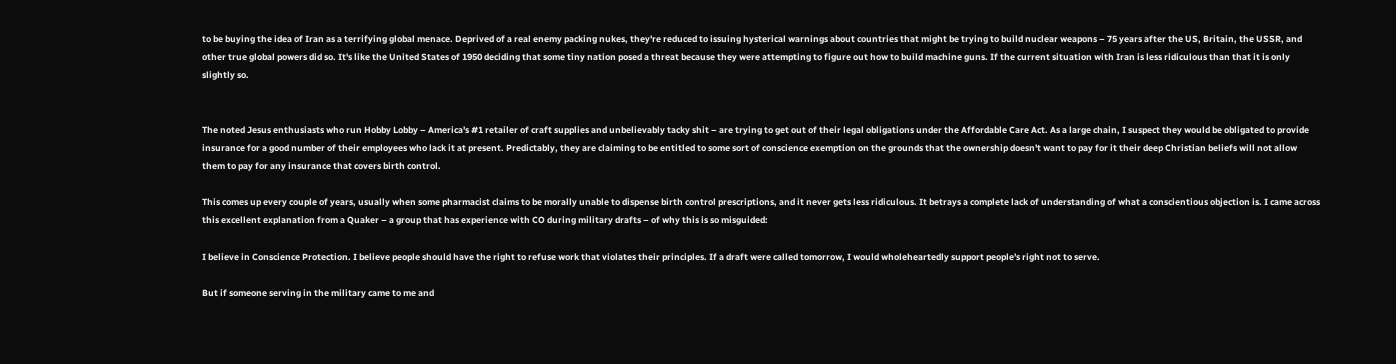to be buying the idea of Iran as a terrifying global menace. Deprived of a real enemy packing nukes, they're reduced to issuing hysterical warnings about countries that might be trying to build nuclear weapons – 75 years after the US, Britain, the USSR, and other true global powers did so. It's like the United States of 1950 deciding that some tiny nation posed a threat because they were attempting to figure out how to build machine guns. If the current situation with Iran is less ridiculous than that it is only slightly so.


The noted Jesus enthusiasts who run Hobby Lobby – America's #1 retailer of craft supplies and unbelievably tacky shit – are trying to get out of their legal obligations under the Affordable Care Act. As a large chain, I suspect they would be obligated to provide insurance for a good number of their employees who lack it at present. Predictably, they are claiming to be entitled to some sort of conscience exemption on the grounds that the ownership doesn't want to pay for it their deep Christian beliefs will not allow them to pay for any insurance that covers birth control.

This comes up every couple of years, usually when some pharmacist claims to be morally unable to dispense birth control prescriptions, and it never gets less ridiculous. It betrays a complete lack of understanding of what a conscientious objection is. I came across this excellent explanation from a Quaker – a group that has experience with CO during military drafts – of why this is so misguided:

I believe in Conscience Protection. I believe people should have the right to refuse work that violates their principles. If a draft were called tomorrow, I would wholeheartedly support people's right not to serve.

But if someone serving in the military came to me and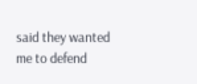said they wanted me to defend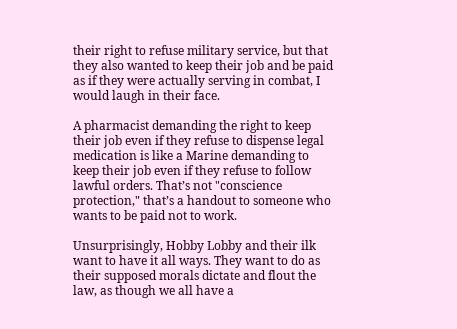their right to refuse military service, but that they also wanted to keep their job and be paid as if they were actually serving in combat, I would laugh in their face.

A pharmacist demanding the right to keep their job even if they refuse to dispense legal medication is like a Marine demanding to keep their job even if they refuse to follow lawful orders. That’s not "conscience protection," that’s a handout to someone who wants to be paid not to work.

Unsurprisingly, Hobby Lobby and their ilk want to have it all ways. They want to do as their supposed morals dictate and flout the law, as though we all have a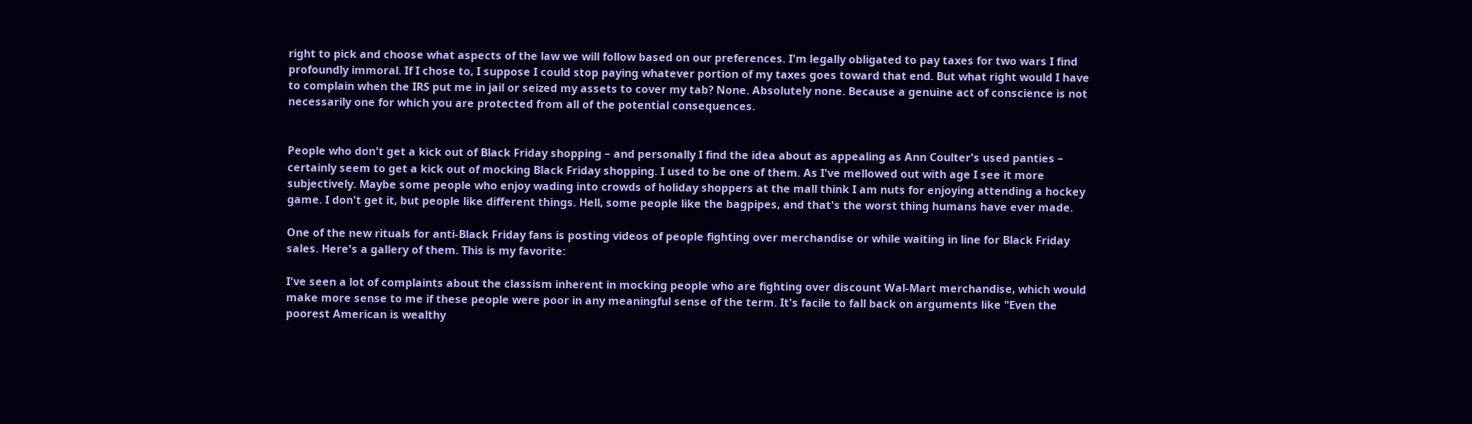right to pick and choose what aspects of the law we will follow based on our preferences. I'm legally obligated to pay taxes for two wars I find profoundly immoral. If I chose to, I suppose I could stop paying whatever portion of my taxes goes toward that end. But what right would I have to complain when the IRS put me in jail or seized my assets to cover my tab? None. Absolutely none. Because a genuine act of conscience is not necessarily one for which you are protected from all of the potential consequences.


People who don't get a kick out of Black Friday shopping – and personally I find the idea about as appealing as Ann Coulter's used panties – certainly seem to get a kick out of mocking Black Friday shopping. I used to be one of them. As I've mellowed out with age I see it more subjectively. Maybe some people who enjoy wading into crowds of holiday shoppers at the mall think I am nuts for enjoying attending a hockey game. I don't get it, but people like different things. Hell, some people like the bagpipes, and that's the worst thing humans have ever made.

One of the new rituals for anti-Black Friday fans is posting videos of people fighting over merchandise or while waiting in line for Black Friday sales. Here's a gallery of them. This is my favorite:

I've seen a lot of complaints about the classism inherent in mocking people who are fighting over discount Wal-Mart merchandise, which would make more sense to me if these people were poor in any meaningful sense of the term. It's facile to fall back on arguments like "Even the poorest American is wealthy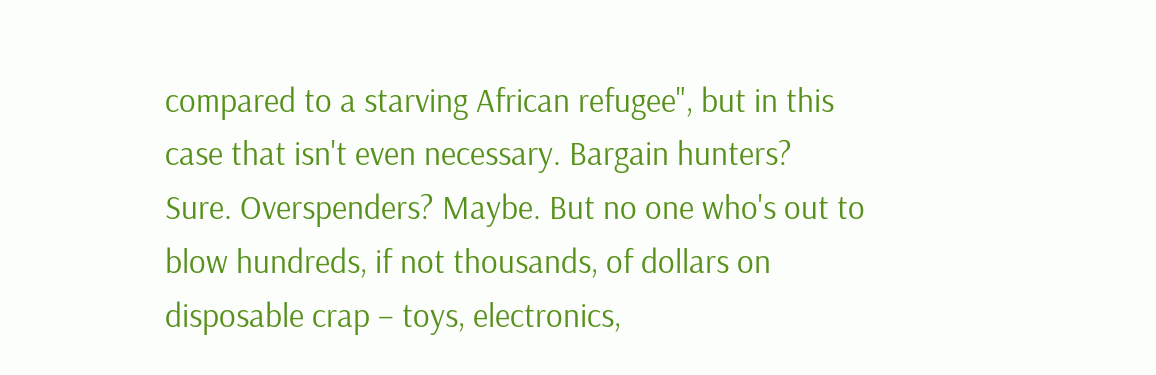compared to a starving African refugee", but in this case that isn't even necessary. Bargain hunters? Sure. Overspenders? Maybe. But no one who's out to blow hundreds, if not thousands, of dollars on disposable crap – toys, electronics,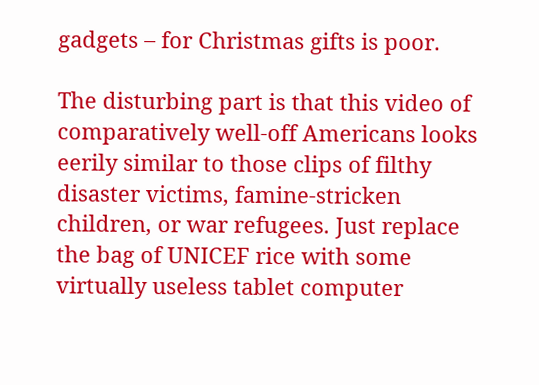gadgets – for Christmas gifts is poor.

The disturbing part is that this video of comparatively well-off Americans looks eerily similar to those clips of filthy disaster victims, famine-stricken children, or war refugees. Just replace the bag of UNICEF rice with some virtually useless tablet computer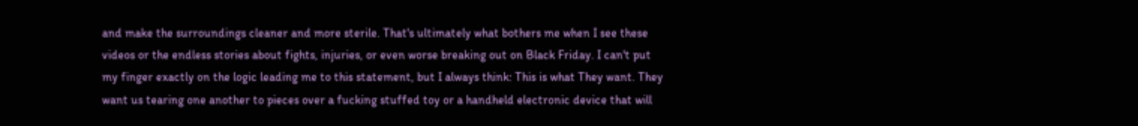and make the surroundings cleaner and more sterile. That's ultimately what bothers me when I see these videos or the endless stories about fights, injuries, or even worse breaking out on Black Friday. I can't put my finger exactly on the logic leading me to this statement, but I always think: This is what They want. They want us tearing one another to pieces over a fucking stuffed toy or a handheld electronic device that will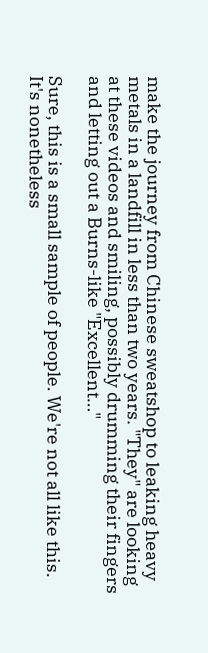make the journey from Chinese sweatshop to leaking heavy metals in a landfill in less than two years. "They" are looking at these videos and smiling, possibly drumming their fingers and letting out a Burns-like "Excellent…"

Sure, this is a small sample of people. We're not all like this. It's nonetheless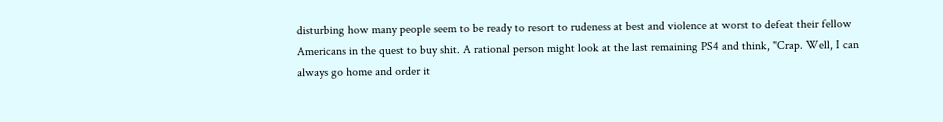disturbing how many people seem to be ready to resort to rudeness at best and violence at worst to defeat their fellow Americans in the quest to buy shit. A rational person might look at the last remaining PS4 and think, "Crap. Well, I can always go home and order it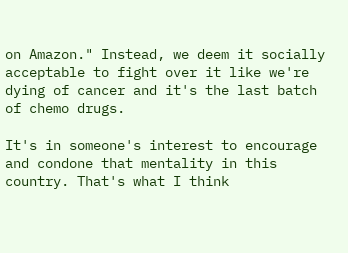on Amazon." Instead, we deem it socially acceptable to fight over it like we're dying of cancer and it's the last batch of chemo drugs.

It's in someone's interest to encourage and condone that mentality in this country. That's what I think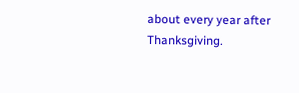about every year after Thanksgiving.